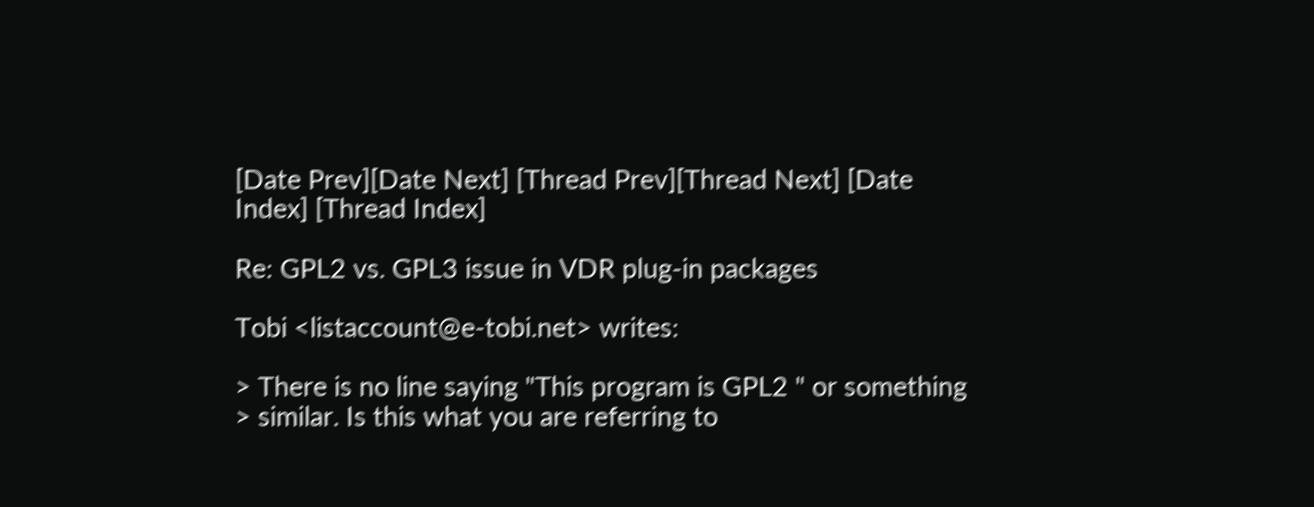[Date Prev][Date Next] [Thread Prev][Thread Next] [Date Index] [Thread Index]

Re: GPL2 vs. GPL3 issue in VDR plug-in packages

Tobi <listaccount@e-tobi.net> writes:

> There is no line saying "This program is GPL2 " or something
> similar. Is this what you are referring to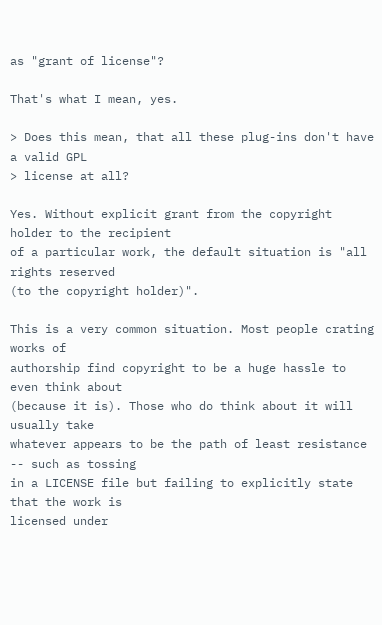as "grant of license"?

That's what I mean, yes.

> Does this mean, that all these plug-ins don't have a valid GPL
> license at all?

Yes. Without explicit grant from the copyright holder to the recipient
of a particular work, the default situation is "all rights reserved
(to the copyright holder)".

This is a very common situation. Most people crating works of
authorship find copyright to be a huge hassle to even think about
(because it is). Those who do think about it will usually take
whatever appears to be the path of least resistance -- such as tossing
in a LICENSE file but failing to explicitly state that the work is
licensed under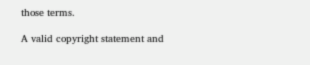those terms.

A valid copyright statement and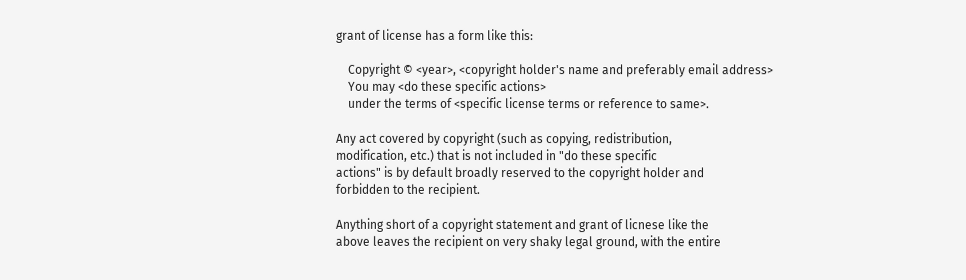grant of license has a form like this:

    Copyright © <year>, <copyright holder's name and preferably email address>
    You may <do these specific actions>
    under the terms of <specific license terms or reference to same>.

Any act covered by copyright (such as copying, redistribution,
modification, etc.) that is not included in "do these specific
actions" is by default broadly reserved to the copyright holder and
forbidden to the recipient.

Anything short of a copyright statement and grant of licnese like the
above leaves the recipient on very shaky legal ground, with the entire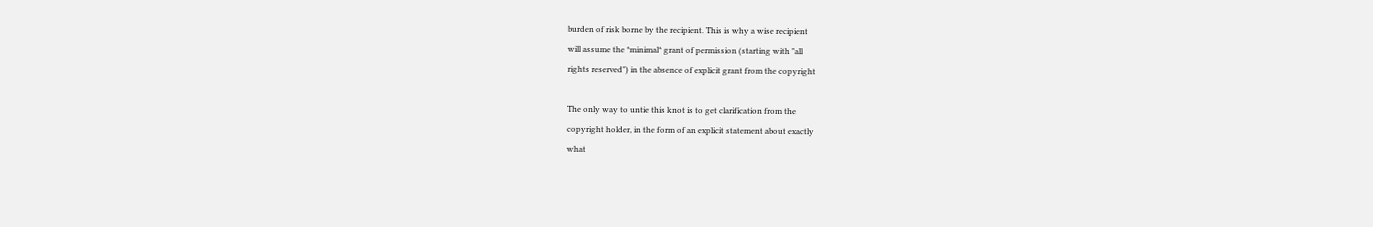burden of risk borne by the recipient. This is why a wise recipient
will assume the *minimal* grant of permission (starting with "all
rights reserved") in the absence of explicit grant from the copyright

The only way to untie this knot is to get clarification from the
copyright holder, in the form of an explicit statement about exactly
what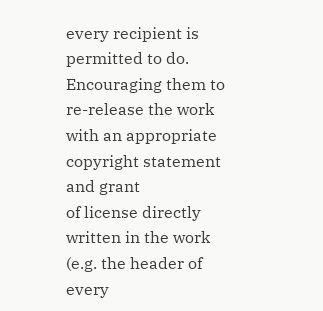every recipient is permitted to do. Encouraging them to
re-release the work with an appropriate copyright statement and grant
of license directly written in the work (e.g. the header of every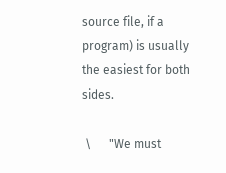source file, if a program) is usually the easiest for both sides.

 \      "We must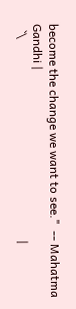become the change we want to see."  -- Mahatma Gandhi |
  `\                                                                   |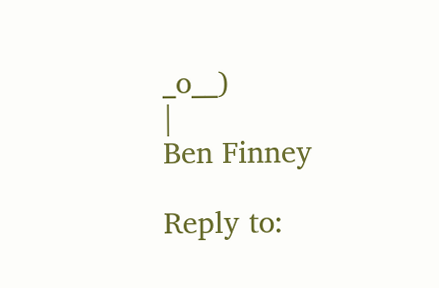_o__)                                                                  |
Ben Finney

Reply to: